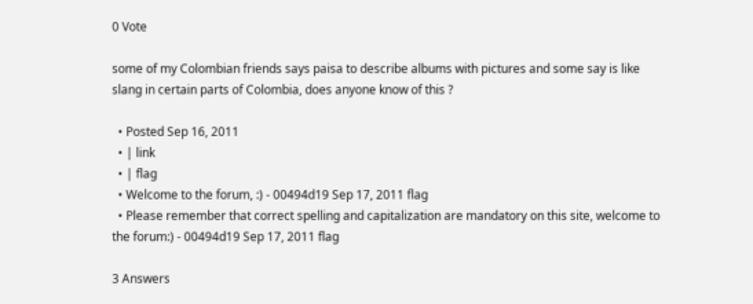0 Vote

some of my Colombian friends says paisa to describe albums with pictures and some say is like slang in certain parts of Colombia, does anyone know of this ?

  • Posted Sep 16, 2011
  • | link
  • | flag
  • Welcome to the forum, :) - 00494d19 Sep 17, 2011 flag
  • Please remember that correct spelling and capitalization are mandatory on this site, welcome to the forum:) - 00494d19 Sep 17, 2011 flag

3 Answers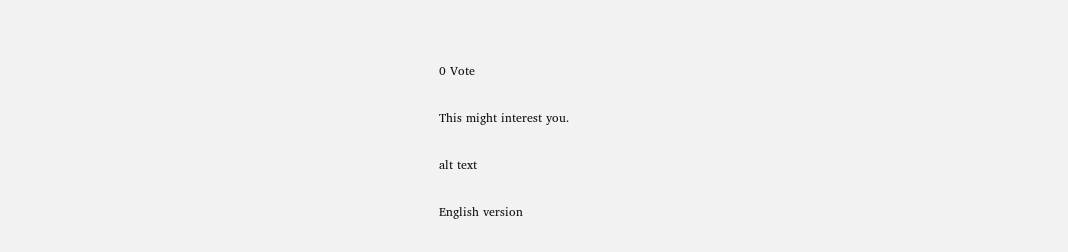0 Vote

This might interest you.

alt text

English version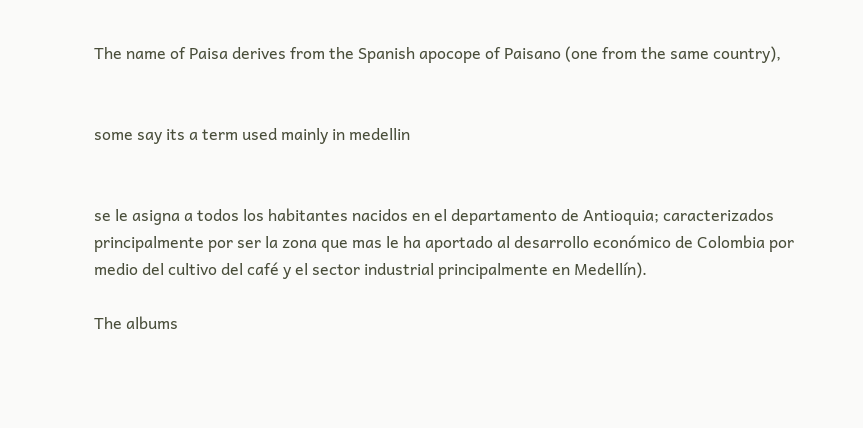The name of Paisa derives from the Spanish apocope of Paisano (one from the same country),


some say its a term used mainly in medellin


se le asigna a todos los habitantes nacidos en el departamento de Antioquia; caracterizados principalmente por ser la zona que mas le ha aportado al desarrollo económico de Colombia por medio del cultivo del café y el sector industrial principalmente en Medellín).

The albums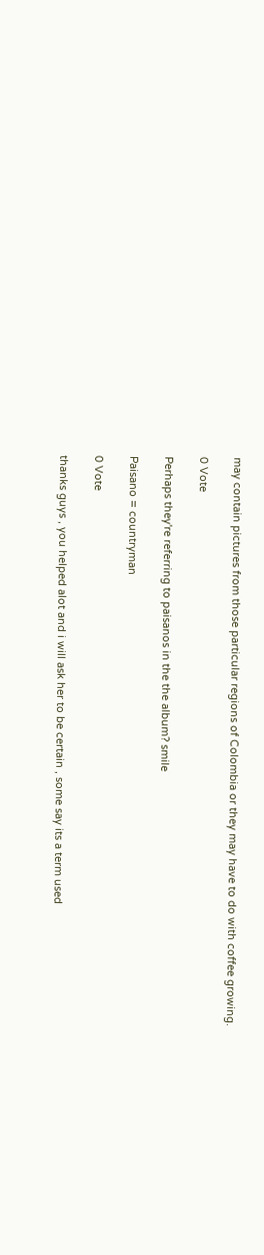may contain pictures from those particular regions of Colombia or they may have to do with coffee growing.

0 Vote

Perhaps they're referring to paisanos in the the album? smile

Paisano = countryman

0 Vote

thanks guys , you helped alot and i will ask her to be certain , some say its a term used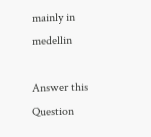mainly in medellin

Answer this Question